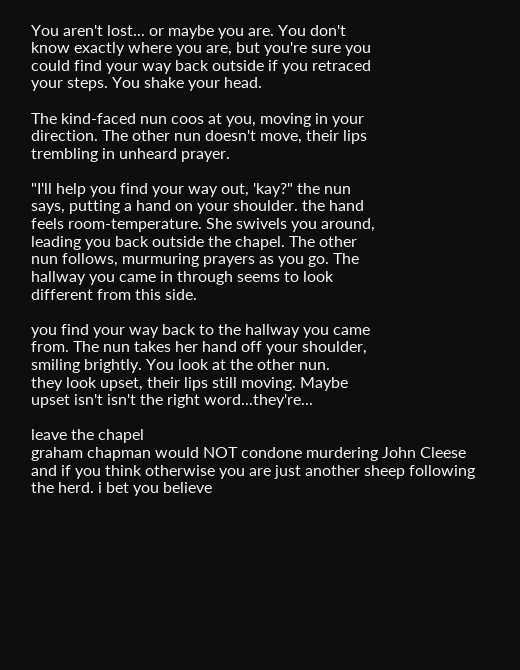You aren't lost... or maybe you are. You don't
know exactly where you are, but you're sure you
could find your way back outside if you retraced
your steps. You shake your head.

The kind-faced nun coos at you, moving in your
direction. The other nun doesn't move, their lips
trembling in unheard prayer.

"I'll help you find your way out, 'kay?" the nun
says, putting a hand on your shoulder. the hand
feels room-temperature. She swivels you around,
leading you back outside the chapel. The other
nun follows, murmuring prayers as you go. The
hallway you came in through seems to look
different from this side.

you find your way back to the hallway you came
from. The nun takes her hand off your shoulder,
smiling brightly. You look at the other nun.
they look upset, their lips still moving. Maybe
upset isn't isn't the right word...they're...

leave the chapel
graham chapman would NOT condone murdering John Cleese and if you think otherwise you are just another sheep following the herd. i bet you believe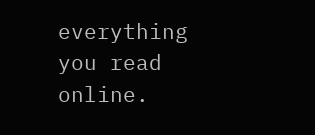everything you read online.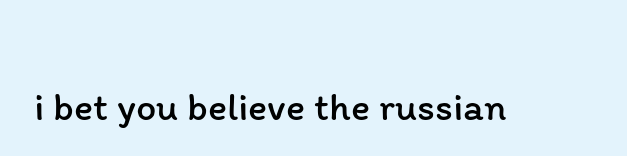i bet you believe the russian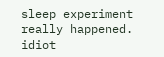sleep experiment really happened. idiot